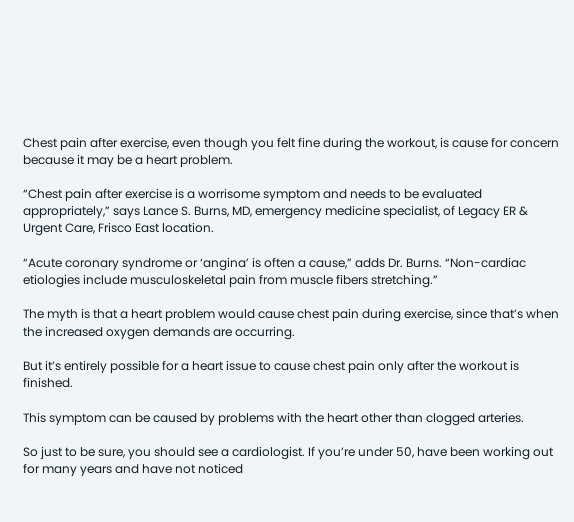Chest pain after exercise, even though you felt fine during the workout, is cause for concern because it may be a heart problem.

“Chest pain after exercise is a worrisome symptom and needs to be evaluated appropriately,” says Lance S. Burns, MD, emergency medicine specialist, of Legacy ER & Urgent Care, Frisco East location.

“Acute coronary syndrome or ‘angina’ is often a cause,” adds Dr. Burns. “Non-cardiac etiologies include musculoskeletal pain from muscle fibers stretching.”

The myth is that a heart problem would cause chest pain during exercise, since that’s when the increased oxygen demands are occurring.

But it’s entirely possible for a heart issue to cause chest pain only after the workout is finished.

This symptom can be caused by problems with the heart other than clogged arteries.

So just to be sure, you should see a cardiologist. If you’re under 50, have been working out for many years and have not noticed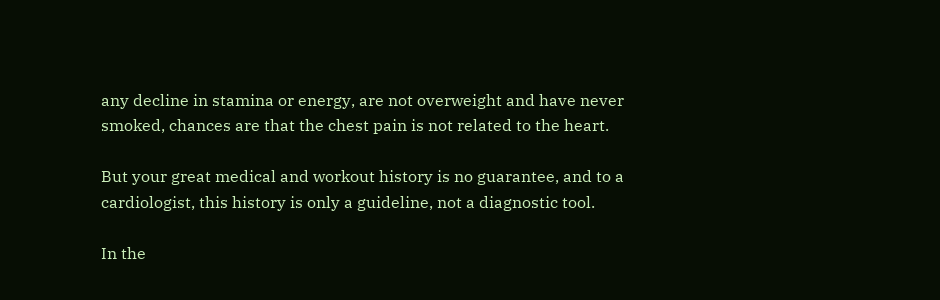any decline in stamina or energy, are not overweight and have never smoked, chances are that the chest pain is not related to the heart.

But your great medical and workout history is no guarantee, and to a cardiologist, this history is only a guideline, not a diagnostic tool.

In the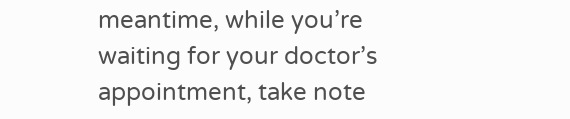meantime, while you’re waiting for your doctor’s appointment, take note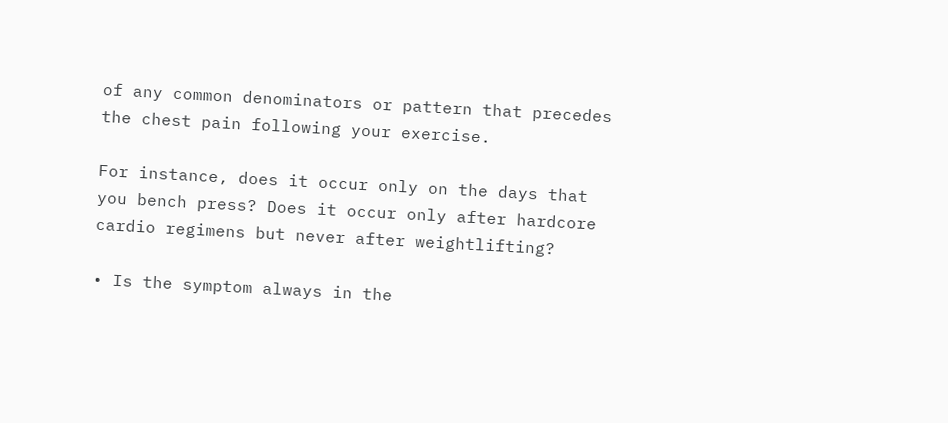of any common denominators or pattern that precedes the chest pain following your exercise.

For instance, does it occur only on the days that you bench press? Does it occur only after hardcore cardio regimens but never after weightlifting?

• Is the symptom always in the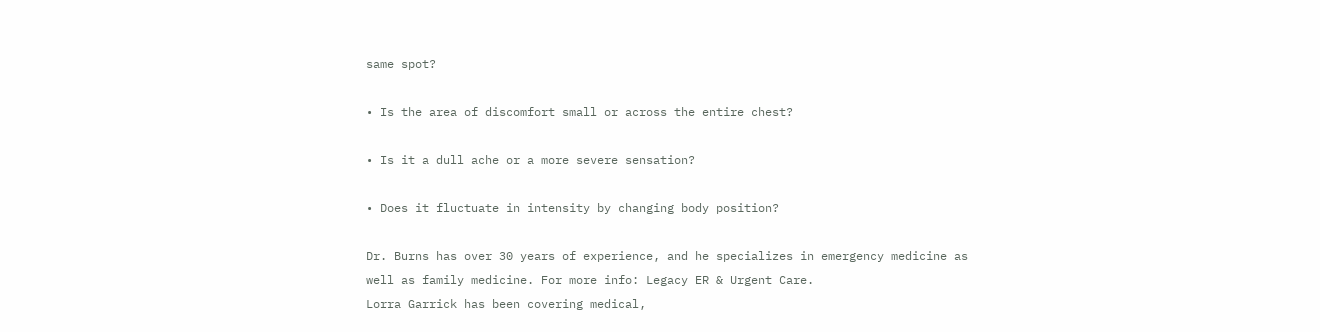same spot?

• Is the area of discomfort small or across the entire chest?

• Is it a dull ache or a more severe sensation?

• Does it fluctuate in intensity by changing body position?

Dr. Burns has over 30 years of experience, and he specializes in emergency medicine as well as family medicine. For more info: Legacy ER & Urgent Care.
Lorra Garrick has been covering medical,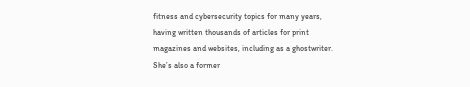fitness and cybersecurity topics for many years, having written thousands of articles for print magazines and websites, including as a ghostwriter. She’s also a former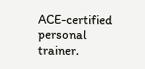ACE-certified personal trainer.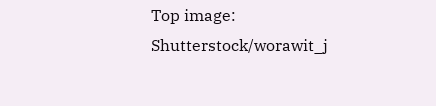Top image: Shutterstock/worawit_j